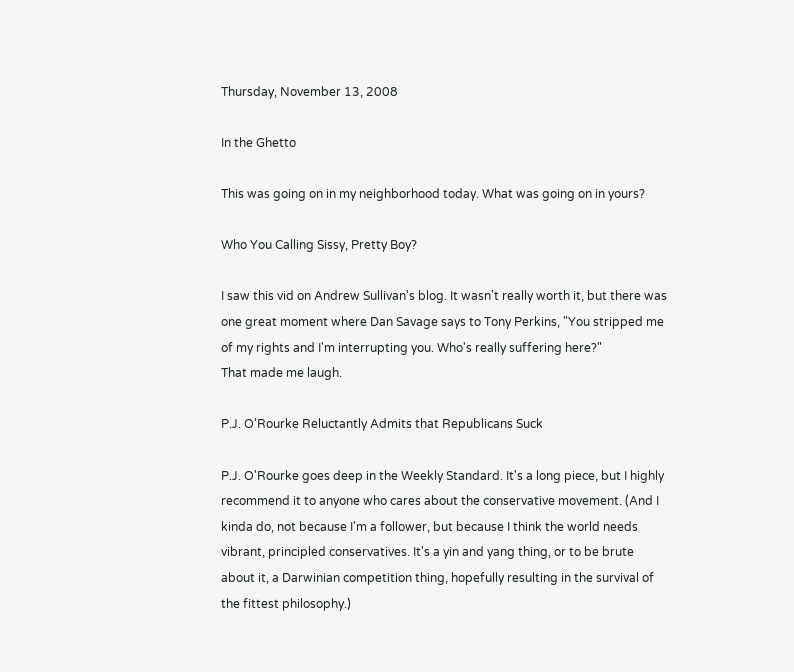Thursday, November 13, 2008

In the Ghetto

This was going on in my neighborhood today. What was going on in yours?

Who You Calling Sissy, Pretty Boy?

I saw this vid on Andrew Sullivan's blog. It wasn't really worth it, but there was one great moment where Dan Savage says to Tony Perkins, "You stripped me of my rights and I'm interrupting you. Who's really suffering here?"
That made me laugh.

P.J. O'Rourke Reluctantly Admits that Republicans Suck

P.J. O'Rourke goes deep in the Weekly Standard. It's a long piece, but I highly recommend it to anyone who cares about the conservative movement. (And I kinda do, not because I'm a follower, but because I think the world needs vibrant, principled conservatives. It's a yin and yang thing, or to be brute about it, a Darwinian competition thing, hopefully resulting in the survival of the fittest philosophy.)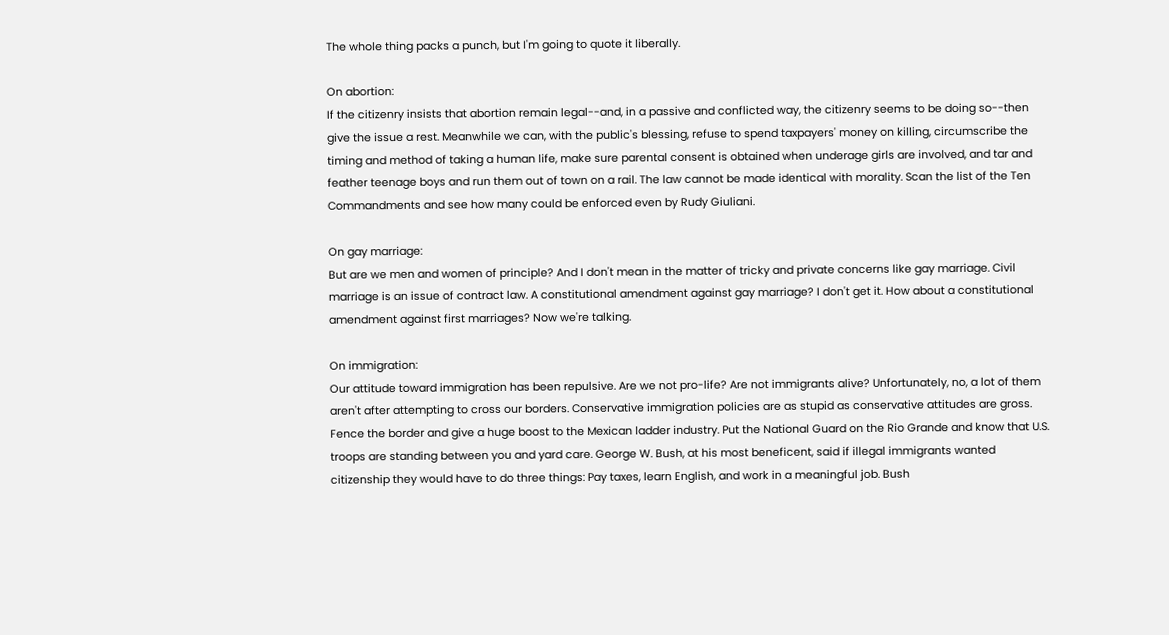The whole thing packs a punch, but I'm going to quote it liberally.

On abortion:
If the citizenry insists that abortion remain legal--and, in a passive and conflicted way, the citizenry seems to be doing so--then give the issue a rest. Meanwhile we can, with the public's blessing, refuse to spend taxpayers' money on killing, circumscribe the timing and method of taking a human life, make sure parental consent is obtained when underage girls are involved, and tar and feather teenage boys and run them out of town on a rail. The law cannot be made identical with morality. Scan the list of the Ten Commandments and see how many could be enforced even by Rudy Giuliani.

On gay marriage:
But are we men and women of principle? And I don't mean in the matter of tricky and private concerns like gay marriage. Civil marriage is an issue of contract law. A constitutional amendment against gay marriage? I don't get it. How about a constitutional amendment against first marriages? Now we're talking.

On immigration:
Our attitude toward immigration has been repulsive. Are we not pro-life? Are not immigrants alive? Unfortunately, no, a lot of them aren't after attempting to cross our borders. Conservative immigration policies are as stupid as conservative attitudes are gross. Fence the border and give a huge boost to the Mexican ladder industry. Put the National Guard on the Rio Grande and know that U.S. troops are standing between you and yard care. George W. Bush, at his most beneficent, said if illegal immigrants wanted citizenship they would have to do three things: Pay taxes, learn English, and work in a meaningful job. Bush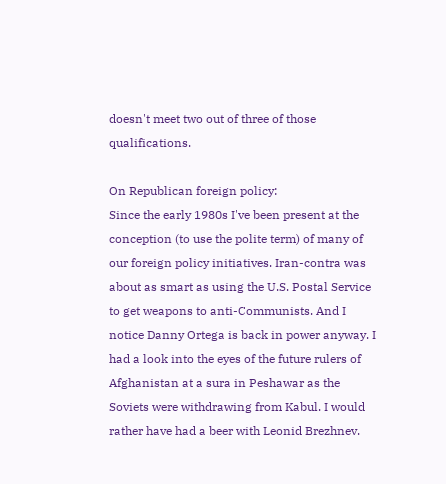doesn't meet two out of three of those qualifications.

On Republican foreign policy:
Since the early 1980s I've been present at the conception (to use the polite term) of many of our foreign policy initiatives. Iran-contra was about as smart as using the U.S. Postal Service to get weapons to anti-Communists. And I notice Danny Ortega is back in power anyway. I had a look into the eyes of the future rulers of Afghanistan at a sura in Peshawar as the Soviets were withdrawing from Kabul. I would rather have had a beer with Leonid Brezhnev.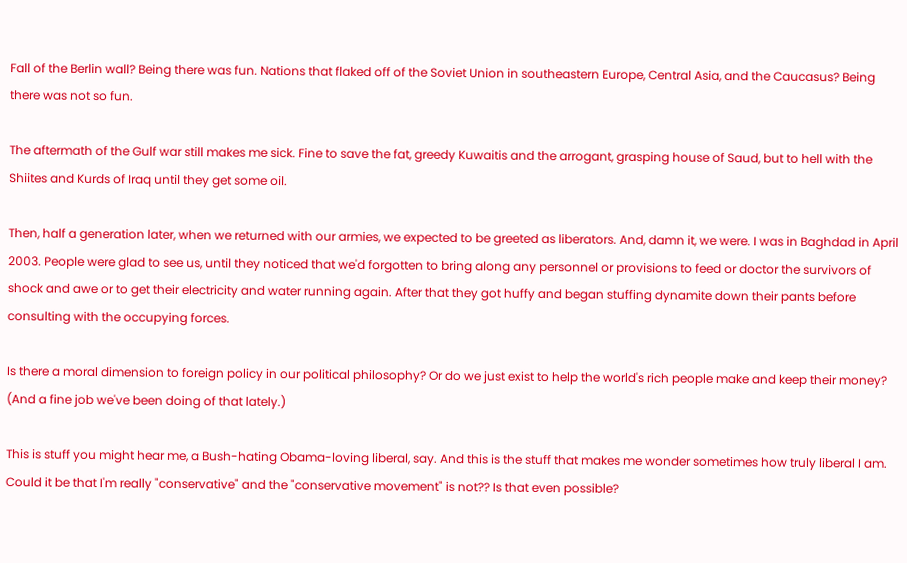Fall of the Berlin wall? Being there was fun. Nations that flaked off of the Soviet Union in southeastern Europe, Central Asia, and the Caucasus? Being there was not so fun.

The aftermath of the Gulf war still makes me sick. Fine to save the fat, greedy Kuwaitis and the arrogant, grasping house of Saud, but to hell with the Shiites and Kurds of Iraq until they get some oil.

Then, half a generation later, when we returned with our armies, we expected to be greeted as liberators. And, damn it, we were. I was in Baghdad in April 2003. People were glad to see us, until they noticed that we'd forgotten to bring along any personnel or provisions to feed or doctor the survivors of shock and awe or to get their electricity and water running again. After that they got huffy and began stuffing dynamite down their pants before consulting with the occupying forces.

Is there a moral dimension to foreign policy in our political philosophy? Or do we just exist to help the world's rich people make and keep their money? (And a fine job we've been doing of that lately.)

This is stuff you might hear me, a Bush-hating Obama-loving liberal, say. And this is the stuff that makes me wonder sometimes how truly liberal I am. Could it be that I'm really "conservative" and the "conservative movement" is not?? Is that even possible?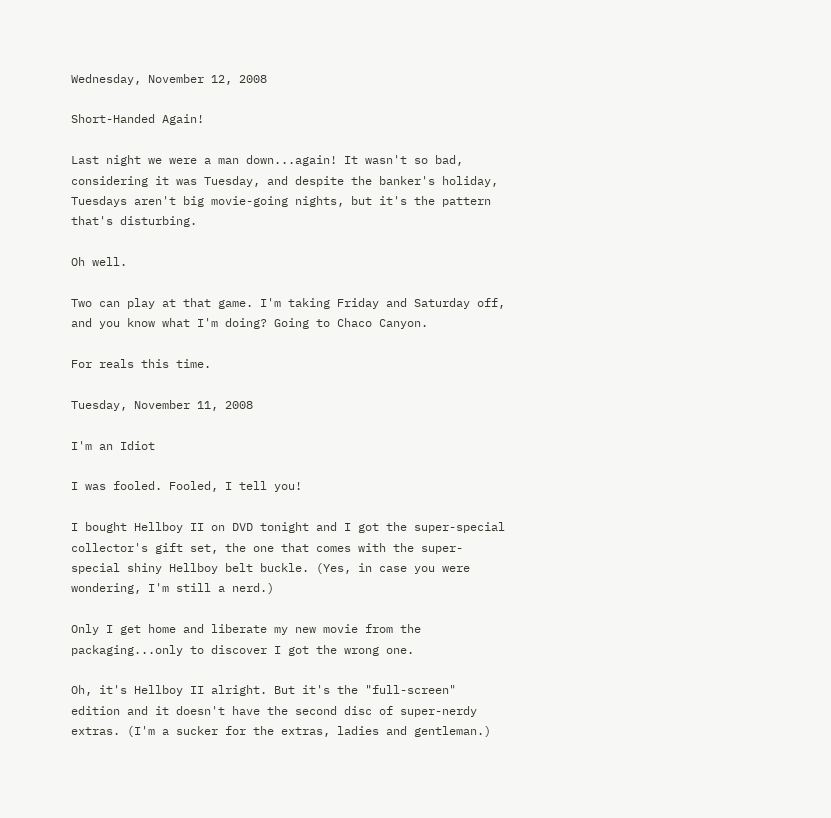Wednesday, November 12, 2008

Short-Handed Again!

Last night we were a man down...again! It wasn't so bad, considering it was Tuesday, and despite the banker's holiday, Tuesdays aren't big movie-going nights, but it's the pattern that's disturbing.

Oh well.

Two can play at that game. I'm taking Friday and Saturday off, and you know what I'm doing? Going to Chaco Canyon.

For reals this time.

Tuesday, November 11, 2008

I'm an Idiot

I was fooled. Fooled, I tell you!

I bought Hellboy II on DVD tonight and I got the super-special collector's gift set, the one that comes with the super-special shiny Hellboy belt buckle. (Yes, in case you were wondering, I'm still a nerd.)

Only I get home and liberate my new movie from the packaging...only to discover I got the wrong one.

Oh, it's Hellboy II alright. But it's the "full-screen" edition and it doesn't have the second disc of super-nerdy extras. (I'm a sucker for the extras, ladies and gentleman.)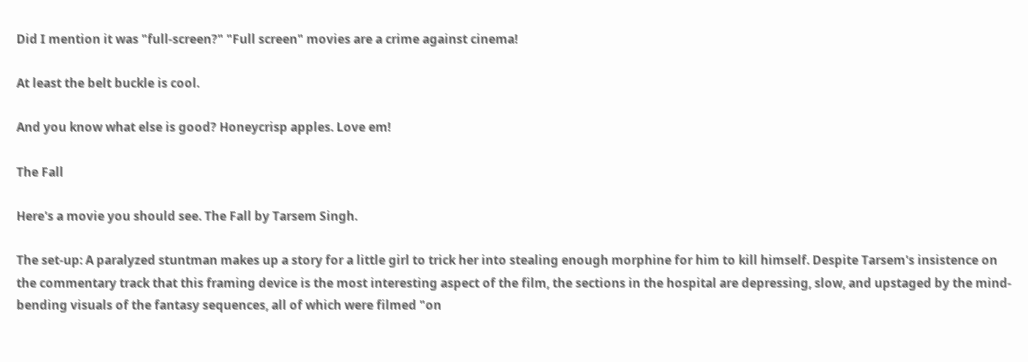Did I mention it was "full-screen?" "Full screen" movies are a crime against cinema!

At least the belt buckle is cool.

And you know what else is good? Honeycrisp apples. Love em!

The Fall

Here's a movie you should see. The Fall by Tarsem Singh.

The set-up: A paralyzed stuntman makes up a story for a little girl to trick her into stealing enough morphine for him to kill himself. Despite Tarsem's insistence on the commentary track that this framing device is the most interesting aspect of the film, the sections in the hospital are depressing, slow, and upstaged by the mind-bending visuals of the fantasy sequences, all of which were filmed "on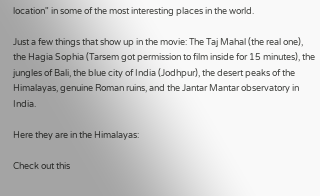location" in some of the most interesting places in the world.

Just a few things that show up in the movie: The Taj Mahal (the real one), the Hagia Sophia (Tarsem got permission to film inside for 15 minutes), the jungles of Bali, the blue city of India (Jodhpur), the desert peaks of the Himalayas, genuine Roman ruins, and the Jantar Mantar observatory in India.

Here they are in the Himalayas:

Check out this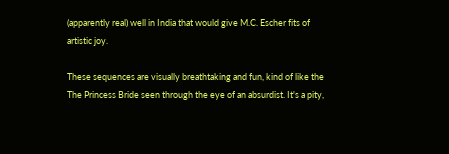(apparently real) well in India that would give M.C. Escher fits of artistic joy.

These sequences are visually breathtaking and fun, kind of like the The Princess Bride seen through the eye of an absurdist. It's a pity,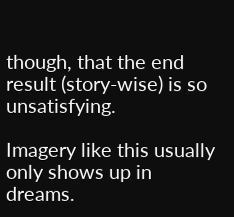though, that the end result (story-wise) is so unsatisfying.

Imagery like this usually only shows up in dreams.